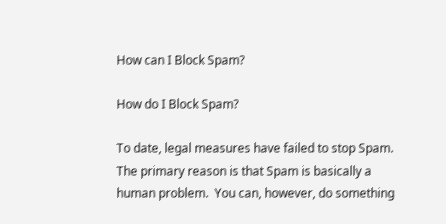How can I Block Spam?

How do I Block Spam?

To date, legal measures have failed to stop Spam.  The primary reason is that Spam is basically a human problem.  You can, however, do something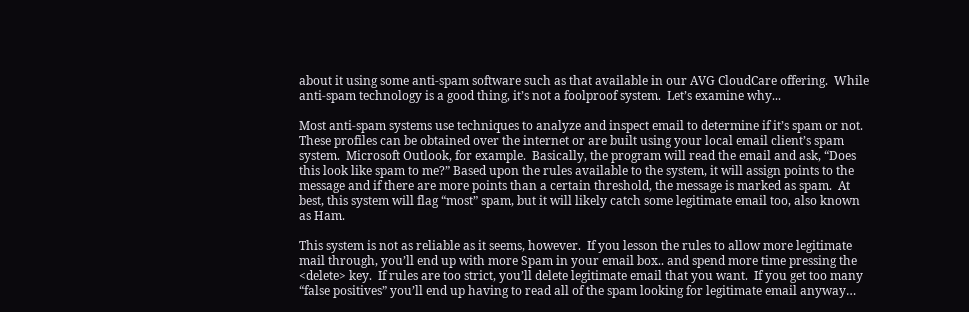about it using some anti-spam software such as that available in our AVG CloudCare offering.  While anti-spam technology is a good thing, it’s not a foolproof system.  Let’s examine why...

Most anti-spam systems use techniques to analyze and inspect email to determine if it’s spam or not.  These profiles can be obtained over the internet or are built using your local email client’s spam system.  Microsoft Outlook, for example.  Basically, the program will read the email and ask, “Does this look like spam to me?” Based upon the rules available to the system, it will assign points to the message and if there are more points than a certain threshold, the message is marked as spam.  At best, this system will flag “most” spam, but it will likely catch some legitimate email too, also known as Ham.

This system is not as reliable as it seems, however.  If you lesson the rules to allow more legitimate mail through, you’ll end up with more Spam in your email box.. and spend more time pressing the <delete> key.  If rules are too strict, you’ll delete legitimate email that you want.  If you get too many “false positives” you’ll end up having to read all of the spam looking for legitimate email anyway…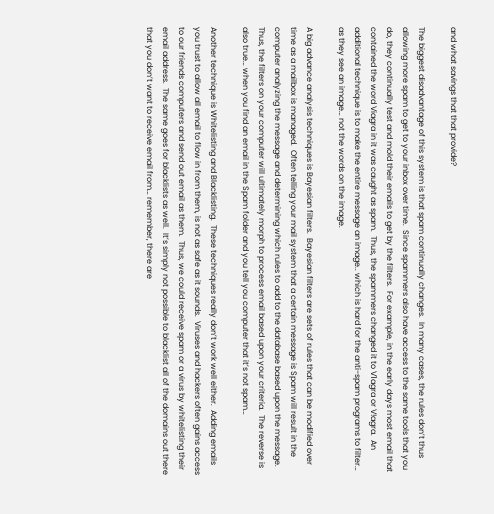and what savings that that provide?

The biggest disadvantage of this system is that spam continually changes.  In many cases, the rules don’t thus allowing more spam to get to your inbox over time.  Since spammers also have access to the same tools that you do, they continually test and mold their emails to get by the filters.  For example, in the early days most email that contained the word Viagra in it was caught as spam.  Thus, the spammers changed it to V1agra or V!agra.  An additional technique is to make the entire message an image.. which is hard for the anti-spam programs to filter… as they see an image… not the words on the image.

A big advance analysis techniques is Bayesian filters.  Bayesian filters are sets of rules that can be modified over time as a mailbox is managed.  Often telling your mail system that a certain message is Spam will result in the computer analyzing the message and determining which rules to add to the database based upon the message.  Thus, the filters on your computer will ultimately morph to process email based upon your criteria.  The reverse is also true… when you find an email in the Spam folder and you tell you computer that it’s not spam…

Another technique is Whitelisting and Blacklisting.  These techniques really don’t work well either.  Adding emails you trust to allow all email to flow in from them, is not as safe as it sounds.  Viruses and hackers often gains access to our friends computers and send out email as them.  Thus, we could receive spam or a virus by whitelisting their email address.  The same goes for blacklists as well.  It’s simply not possible to blacklist all of the domains out there that you don’t want to receive email from… remember, there are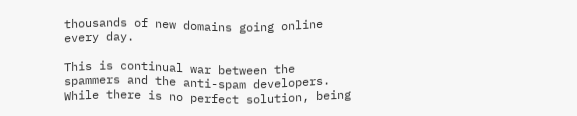thousands of new domains going online every day.

This is continual war between the spammers and the anti-spam developers.  While there is no perfect solution, being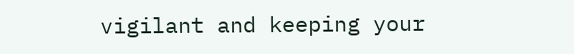vigilant and keeping your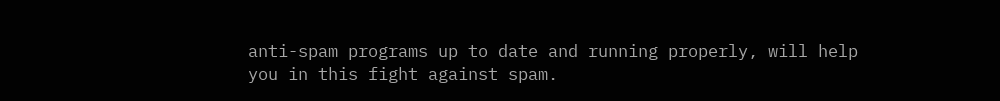anti-spam programs up to date and running properly, will help you in this fight against spam.